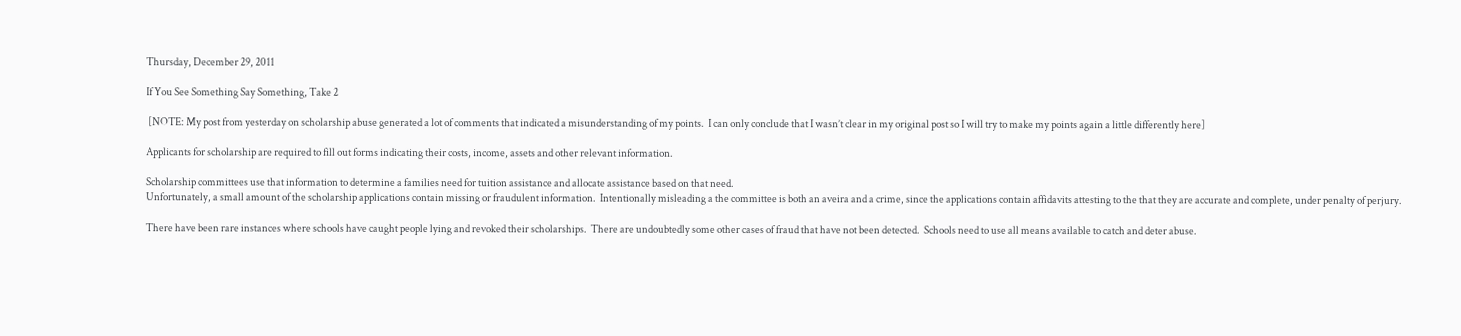Thursday, December 29, 2011

If You See Something Say Something, Take 2

 [NOTE: My post from yesterday on scholarship abuse generated a lot of comments that indicated a misunderstanding of my points.  I can only conclude that I wasn’t clear in my original post so I will try to make my points again a little differently here]

Applicants for scholarship are required to fill out forms indicating their costs, income, assets and other relevant information.

Scholarship committees use that information to determine a families need for tuition assistance and allocate assistance based on that need.
Unfortunately, a small amount of the scholarship applications contain missing or fraudulent information.  Intentionally misleading a the committee is both an aveira and a crime, since the applications contain affidavits attesting to the that they are accurate and complete, under penalty of perjury.

There have been rare instances where schools have caught people lying and revoked their scholarships.  There are undoubtedly some other cases of fraud that have not been detected.  Schools need to use all means available to catch and deter abuse.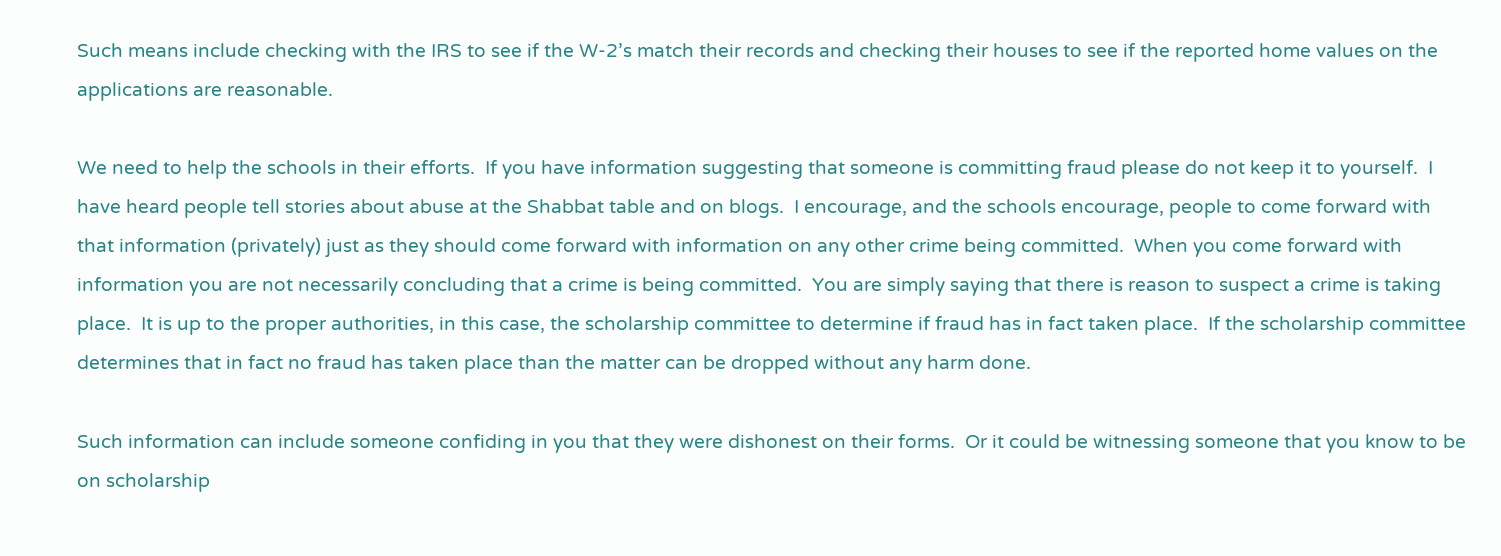Such means include checking with the IRS to see if the W-2’s match their records and checking their houses to see if the reported home values on the applications are reasonable.

We need to help the schools in their efforts.  If you have information suggesting that someone is committing fraud please do not keep it to yourself.  I have heard people tell stories about abuse at the Shabbat table and on blogs.  I encourage, and the schools encourage, people to come forward with that information (privately) just as they should come forward with information on any other crime being committed.  When you come forward with information you are not necessarily concluding that a crime is being committed.  You are simply saying that there is reason to suspect a crime is taking place.  It is up to the proper authorities, in this case, the scholarship committee to determine if fraud has in fact taken place.  If the scholarship committee determines that in fact no fraud has taken place than the matter can be dropped without any harm done.

Such information can include someone confiding in you that they were dishonest on their forms.  Or it could be witnessing someone that you know to be on scholarship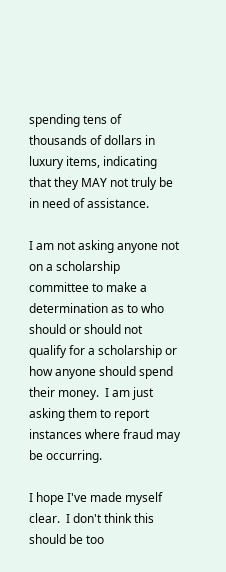spending tens of thousands of dollars in luxury items, indicating that they MAY not truly be in need of assistance.

I am not asking anyone not on a scholarship committee to make a determination as to who should or should not qualify for a scholarship or how anyone should spend their money.  I am just asking them to report instances where fraud may be occurring.

I hope I've made myself clear.  I don't think this should be too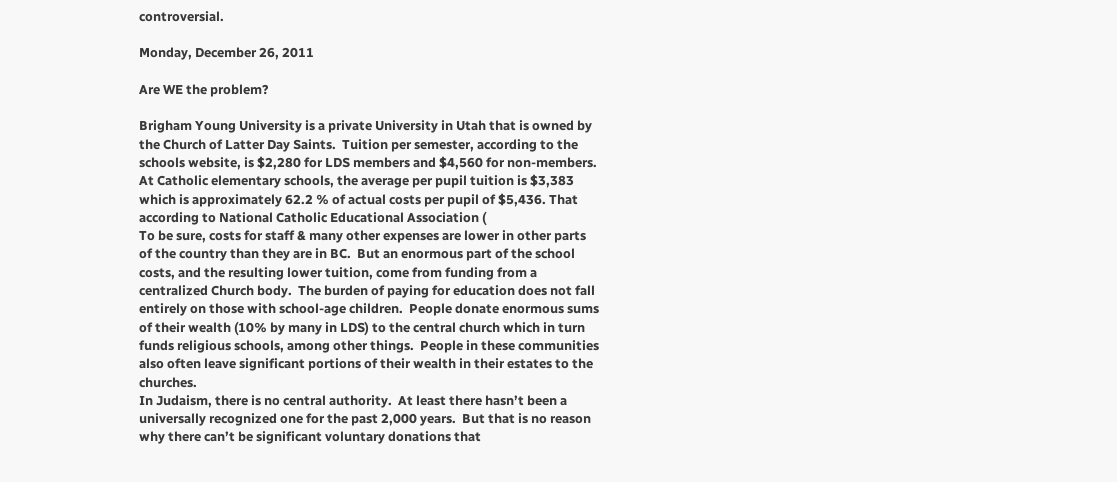controversial.

Monday, December 26, 2011

Are WE the problem?

Brigham Young University is a private University in Utah that is owned by the Church of Latter Day Saints.  Tuition per semester, according to the schools website, is $2,280 for LDS members and $4,560 for non-members.
At Catholic elementary schools, the average per pupil tuition is $3,383 which is approximately 62.2 % of actual costs per pupil of $5,436. That according to National Catholic Educational Association (
To be sure, costs for staff & many other expenses are lower in other parts of the country than they are in BC.  But an enormous part of the school costs, and the resulting lower tuition, come from funding from a centralized Church body.  The burden of paying for education does not fall entirely on those with school-age children.  People donate enormous sums of their wealth (10% by many in LDS) to the central church which in turn funds religious schools, among other things.  People in these communities also often leave significant portions of their wealth in their estates to the churches.
In Judaism, there is no central authority.  At least there hasn’t been a universally recognized one for the past 2,000 years.  But that is no reason why there can’t be significant voluntary donations that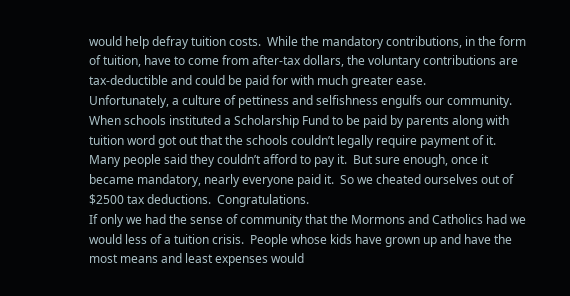would help defray tuition costs.  While the mandatory contributions, in the form of tuition, have to come from after-tax dollars, the voluntary contributions are tax-deductible and could be paid for with much greater ease.
Unfortunately, a culture of pettiness and selfishness engulfs our community.    When schools instituted a Scholarship Fund to be paid by parents along with tuition word got out that the schools couldn’t legally require payment of it.  Many people said they couldn’t afford to pay it.  But sure enough, once it became mandatory, nearly everyone paid it.  So we cheated ourselves out of $2500 tax deductions.  Congratulations.
If only we had the sense of community that the Mormons and Catholics had we would less of a tuition crisis.  People whose kids have grown up and have the most means and least expenses would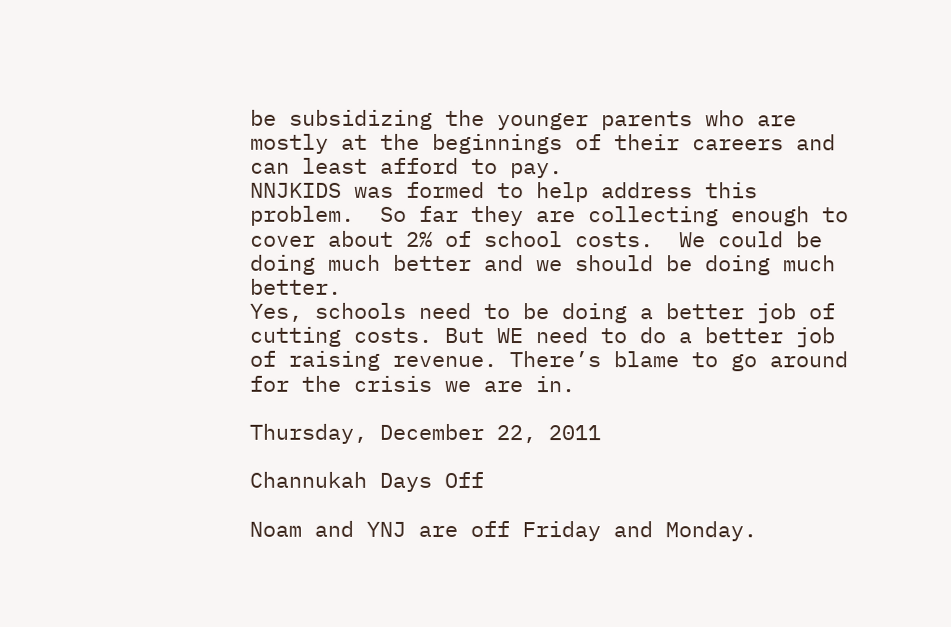be subsidizing the younger parents who are mostly at the beginnings of their careers and can least afford to pay.
NNJKIDS was formed to help address this problem.  So far they are collecting enough to cover about 2% of school costs.  We could be doing much better and we should be doing much better.
Yes, schools need to be doing a better job of cutting costs. But WE need to do a better job of raising revenue. There’s blame to go around for the crisis we are in.

Thursday, December 22, 2011

Channukah Days Off

Noam and YNJ are off Friday and Monday.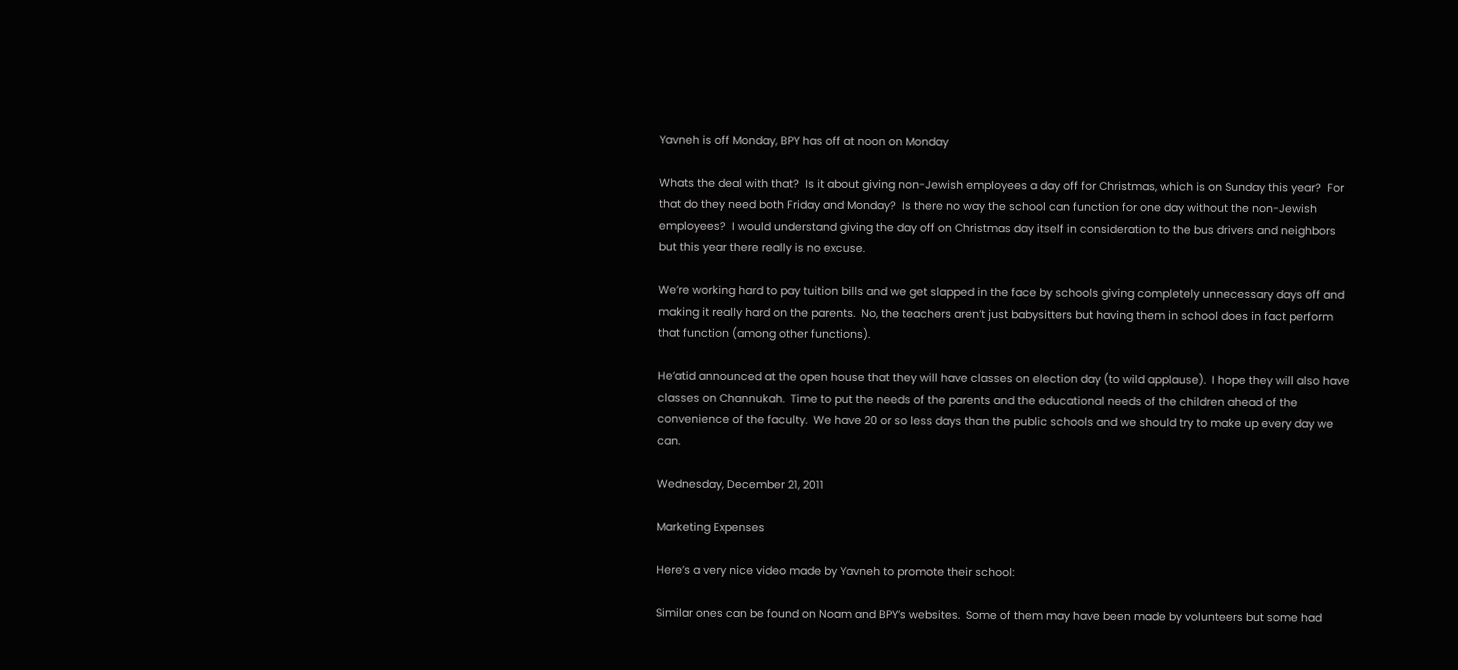Yavneh is off Monday, BPY has off at noon on Monday

Whats the deal with that?  Is it about giving non-Jewish employees a day off for Christmas, which is on Sunday this year?  For that do they need both Friday and Monday?  Is there no way the school can function for one day without the non-Jewish employees?  I would understand giving the day off on Christmas day itself in consideration to the bus drivers and neighbors but this year there really is no excuse.

We’re working hard to pay tuition bills and we get slapped in the face by schools giving completely unnecessary days off and making it really hard on the parents.  No, the teachers aren’t just babysitters but having them in school does in fact perform that function (among other functions).

He’atid announced at the open house that they will have classes on election day (to wild applause).  I hope they will also have classes on Channukah.  Time to put the needs of the parents and the educational needs of the children ahead of the convenience of the faculty.  We have 20 or so less days than the public schools and we should try to make up every day we can.

Wednesday, December 21, 2011

Marketing Expenses

Here’s a very nice video made by Yavneh to promote their school:

Similar ones can be found on Noam and BPY’s websites.  Some of them may have been made by volunteers but some had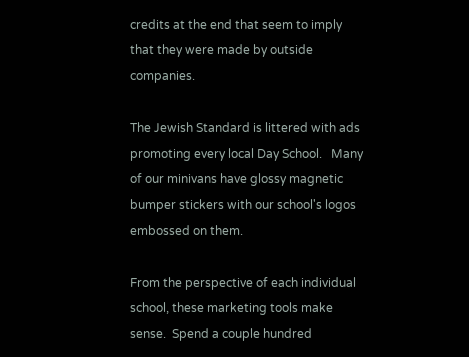credits at the end that seem to imply that they were made by outside companies.

The Jewish Standard is littered with ads promoting every local Day School.   Many of our minivans have glossy magnetic bumper stickers with our school's logos embossed on them.

From the perspective of each individual school, these marketing tools make sense.  Spend a couple hundred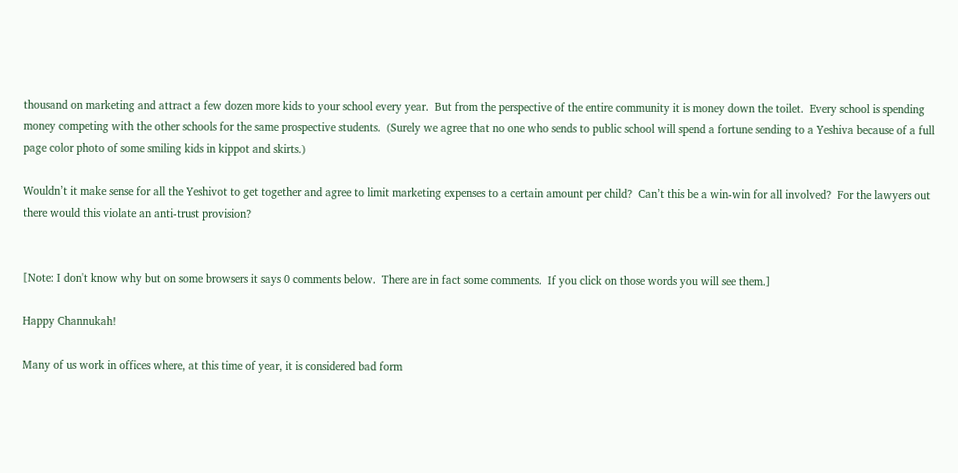thousand on marketing and attract a few dozen more kids to your school every year.  But from the perspective of the entire community it is money down the toilet.  Every school is spending money competing with the other schools for the same prospective students.  (Surely we agree that no one who sends to public school will spend a fortune sending to a Yeshiva because of a full page color photo of some smiling kids in kippot and skirts.)

Wouldn’t it make sense for all the Yeshivot to get together and agree to limit marketing expenses to a certain amount per child?  Can’t this be a win-win for all involved?  For the lawyers out there would this violate an anti-trust provision?


[Note: I don't know why but on some browsers it says 0 comments below.  There are in fact some comments.  If you click on those words you will see them.]

Happy Channukah!

Many of us work in offices where, at this time of year, it is considered bad form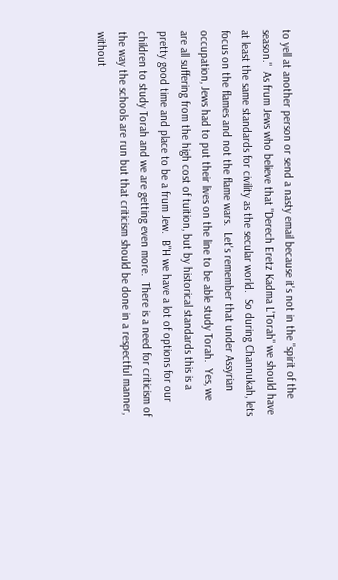to yell at another person or send a nasty email because it's not in the "spirit of the season."  As frum Jews who believe that "Derech Eretz Kadma L'Torah" we should have at least the same standards for civility as the secular world.  So during Channukah, lets focus on the flames and not the flame wars.  Let's remember that under Assyrian occupation, Jews had to put their lives on the line to be able study Torah.  Yes, we are all suffering from the high cost of tuition, but by historical standards this is a pretty good time and place to be a frum Jew.  B"H we have a lot of options for our children to study Torah and we are getting even more.  There is a need for criticism of the way the schools are run but that criticism should be done in a respectful manner, without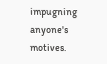impugning anyone's motives.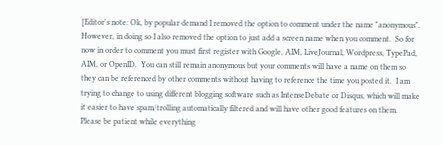[Editor's note: Ok, by popular demand I removed the option to comment under the name "anonymous".  However, in doing so I also removed the option to just add a screen name when you comment.  So for now in order to comment you must first register with Google, AIM, LiveJournal, Wordpress, TypePad, AIM, or OpenID.  You can still remain anonymous but your comments will have a name on them so they can be referenced by other comments without having to reference the time you posted it.  I am trying to change to using different blogging software such as IntenseDebate or Disqus, which will make it easier to have spam/trolling automatically filtered and will have other good features on them.  Please be patient while everything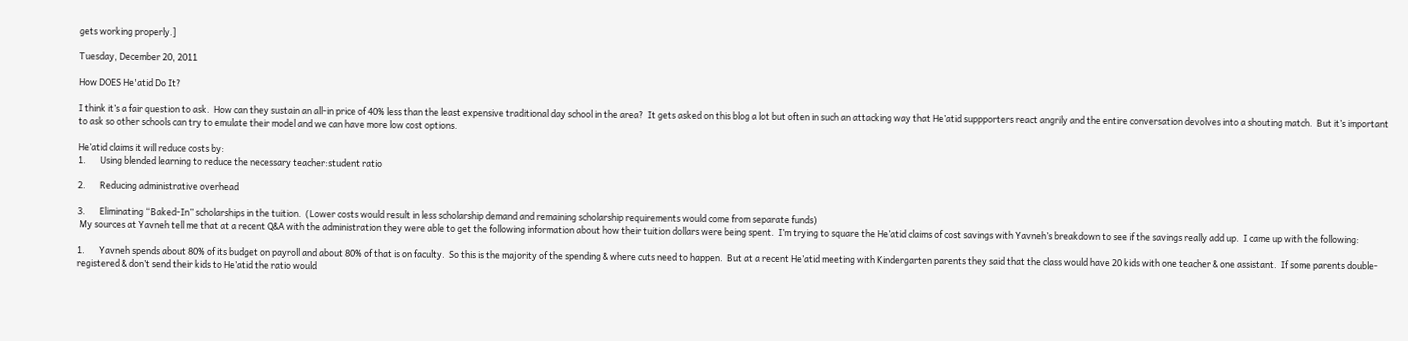gets working properly.]

Tuesday, December 20, 2011

How DOES He'atid Do It?

I think it’s a fair question to ask.  How can they sustain an all-in price of 40% less than the least expensive traditional day school in the area?  It gets asked on this blog a lot but often in such an attacking way that He’atid suppporters react angrily and the entire conversation devolves into a shouting match.  But it’s important to ask so other schools can try to emulate their model and we can have more low cost options.

He’atid claims it will reduce costs by:
1.       Using blended learning to reduce the necessary teacher:student ratio

2.       Reducing administrative overhead

3.       Eliminating “Baked-In” scholarships in the tuition.  (Lower costs would result in less scholarship demand and remaining scholarship requirements would come from separate funds)
 My sources at Yavneh tell me that at a recent Q&A with the administration they were able to get the following information about how their tuition dollars were being spent.  I’m trying to square the He’atid claims of cost savings with Yavneh’s breakdown to see if the savings really add up.  I came up with the following:

1.       Yavneh spends about 80% of its budget on payroll and about 80% of that is on faculty.  So this is the majority of the spending & where cuts need to happen.  But at a recent He’atid meeting with Kindergarten parents they said that the class would have 20 kids with one teacher & one assistant.  If some parents double-registered & don’t send their kids to He’atid the ratio would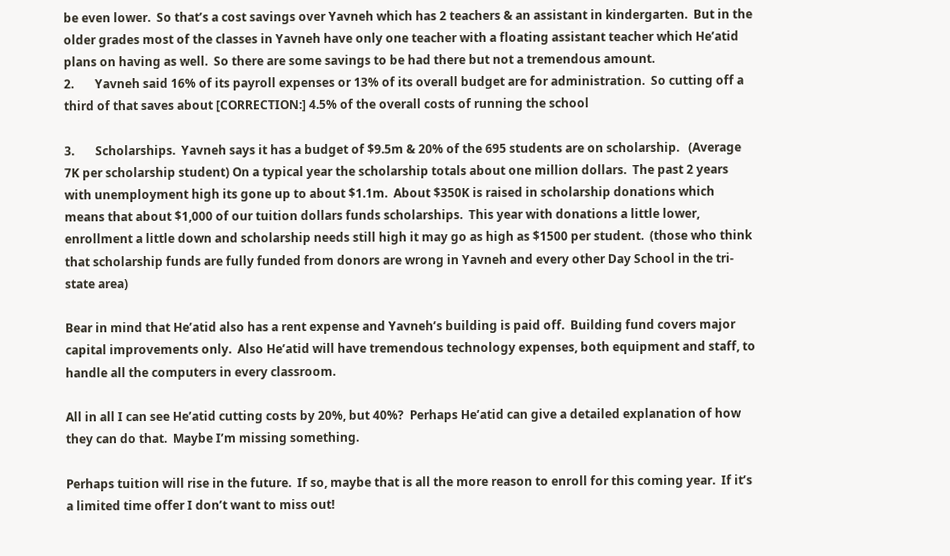be even lower.  So that’s a cost savings over Yavneh which has 2 teachers & an assistant in kindergarten.  But in the older grades most of the classes in Yavneh have only one teacher with a floating assistant teacher which He’atid plans on having as well.  So there are some savings to be had there but not a tremendous amount.
2.       Yavneh said 16% of its payroll expenses or 13% of its overall budget are for administration.  So cutting off a third of that saves about [CORRECTION:] 4.5% of the overall costs of running the school

3.       Scholarships.  Yavneh says it has a budget of $9.5m & 20% of the 695 students are on scholarship.   (Average 7K per scholarship student) On a typical year the scholarship totals about one million dollars.  The past 2 years with unemployment high its gone up to about $1.1m.  About $350K is raised in scholarship donations which means that about $1,000 of our tuition dollars funds scholarships.  This year with donations a little lower, enrollment a little down and scholarship needs still high it may go as high as $1500 per student.  (those who think that scholarship funds are fully funded from donors are wrong in Yavneh and every other Day School in the tri-state area)

Bear in mind that He’atid also has a rent expense and Yavneh’s building is paid off.  Building fund covers major capital improvements only.  Also He’atid will have tremendous technology expenses, both equipment and staff, to handle all the computers in every classroom.

All in all I can see He’atid cutting costs by 20%, but 40%?  Perhaps He’atid can give a detailed explanation of how they can do that.  Maybe I’m missing something.

Perhaps tuition will rise in the future.  If so, maybe that is all the more reason to enroll for this coming year.  If it’s a limited time offer I don’t want to miss out!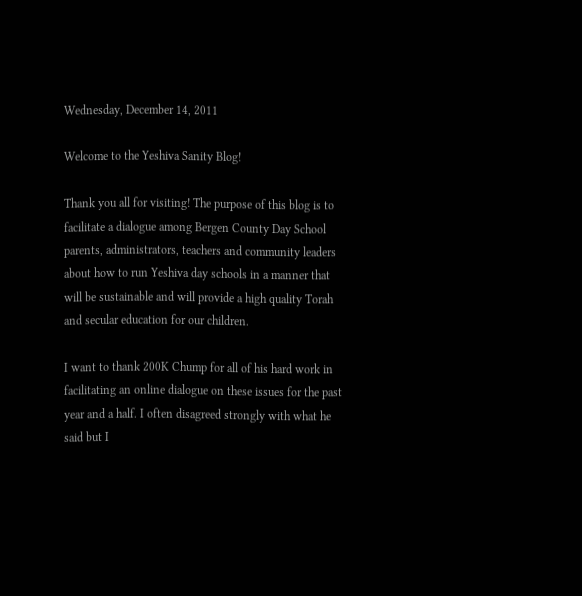Wednesday, December 14, 2011

Welcome to the Yeshiva Sanity Blog!

Thank you all for visiting! The purpose of this blog is to facilitate a dialogue among Bergen County Day School parents, administrators, teachers and community leaders about how to run Yeshiva day schools in a manner that will be sustainable and will provide a high quality Torah and secular education for our children.

I want to thank 200K Chump for all of his hard work in facilitating an online dialogue on these issues for the past year and a half. I often disagreed strongly with what he said but I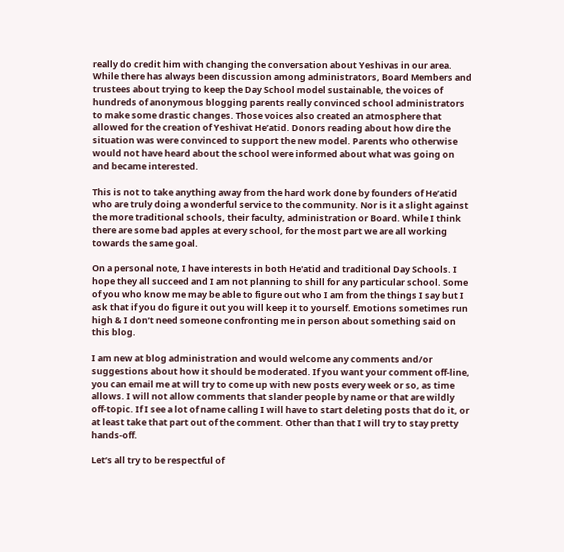really do credit him with changing the conversation about Yeshivas in our area. While there has always been discussion among administrators, Board Members and trustees about trying to keep the Day School model sustainable, the voices of hundreds of anonymous blogging parents really convinced school administrators to make some drastic changes. Those voices also created an atmosphere that allowed for the creation of Yeshivat He’atid. Donors reading about how dire the situation was were convinced to support the new model. Parents who otherwise would not have heard about the school were informed about what was going on and became interested.

This is not to take anything away from the hard work done by founders of He’atid who are truly doing a wonderful service to the community. Nor is it a slight against the more traditional schools, their faculty, administration or Board. While I think there are some bad apples at every school, for the most part we are all working towards the same goal.

On a personal note, I have interests in both He'atid and traditional Day Schools. I hope they all succeed and I am not planning to shill for any particular school. Some of you who know me may be able to figure out who I am from the things I say but I ask that if you do figure it out you will keep it to yourself. Emotions sometimes run high & I don’t need someone confronting me in person about something said on this blog.

I am new at blog administration and would welcome any comments and/or suggestions about how it should be moderated. If you want your comment off-line, you can email me at will try to come up with new posts every week or so, as time allows. I will not allow comments that slander people by name or that are wildly off-topic. If I see a lot of name calling I will have to start deleting posts that do it, or at least take that part out of the comment. Other than that I will try to stay pretty hands-off.

Let’s all try to be respectful of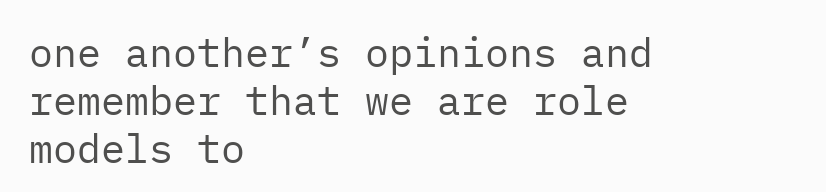one another’s opinions and remember that we are role models to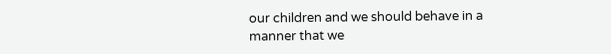our children and we should behave in a manner that we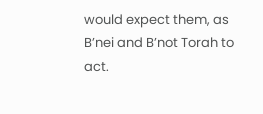would expect them, as B’nei and B’not Torah to act.